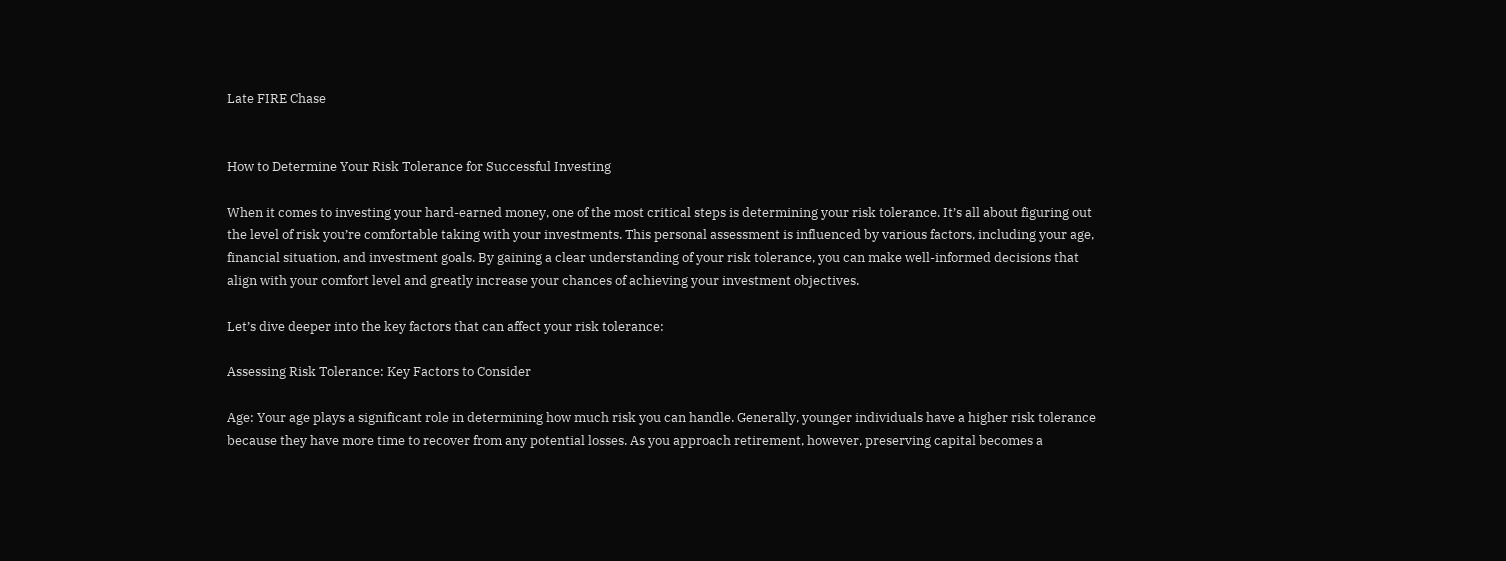Late FIRE Chase


How to Determine Your Risk Tolerance for Successful Investing

When it comes to investing your hard-earned money, one of the most critical steps is determining your risk tolerance. It’s all about figuring out the level of risk you’re comfortable taking with your investments. This personal assessment is influenced by various factors, including your age, financial situation, and investment goals. By gaining a clear understanding of your risk tolerance, you can make well-informed decisions that align with your comfort level and greatly increase your chances of achieving your investment objectives.

Let’s dive deeper into the key factors that can affect your risk tolerance:

Assessing Risk Tolerance: Key Factors to Consider

Age: Your age plays a significant role in determining how much risk you can handle. Generally, younger individuals have a higher risk tolerance because they have more time to recover from any potential losses. As you approach retirement, however, preserving capital becomes a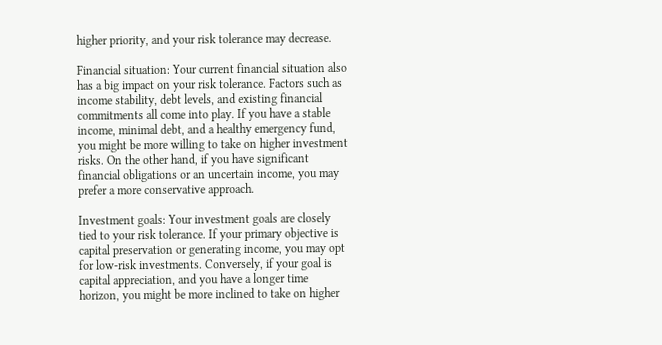higher priority, and your risk tolerance may decrease.

Financial situation: Your current financial situation also has a big impact on your risk tolerance. Factors such as income stability, debt levels, and existing financial commitments all come into play. If you have a stable income, minimal debt, and a healthy emergency fund, you might be more willing to take on higher investment risks. On the other hand, if you have significant financial obligations or an uncertain income, you may prefer a more conservative approach.

Investment goals: Your investment goals are closely tied to your risk tolerance. If your primary objective is capital preservation or generating income, you may opt for low-risk investments. Conversely, if your goal is capital appreciation, and you have a longer time horizon, you might be more inclined to take on higher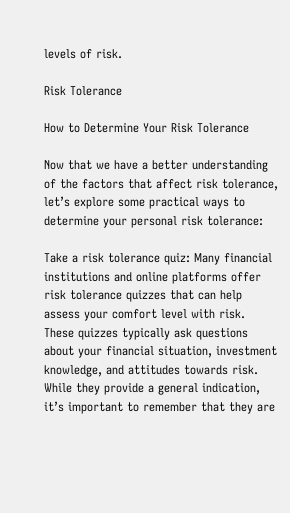levels of risk.

Risk Tolerance

How to Determine Your Risk Tolerance

Now that we have a better understanding of the factors that affect risk tolerance, let’s explore some practical ways to determine your personal risk tolerance:

Take a risk tolerance quiz: Many financial institutions and online platforms offer risk tolerance quizzes that can help assess your comfort level with risk. These quizzes typically ask questions about your financial situation, investment knowledge, and attitudes towards risk. While they provide a general indication, it’s important to remember that they are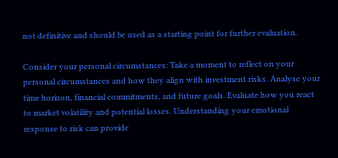not definitive and should be used as a starting point for further evaluation.

Consider your personal circumstances: Take a moment to reflect on your personal circumstances and how they align with investment risks. Analyse your time horizon, financial commitments, and future goals. Evaluate how you react to market volatility and potential losses. Understanding your emotional response to risk can provide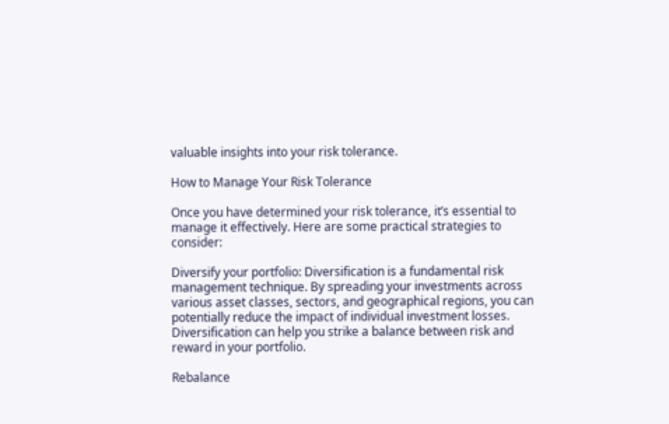valuable insights into your risk tolerance.

How to Manage Your Risk Tolerance

Once you have determined your risk tolerance, it’s essential to manage it effectively. Here are some practical strategies to consider:

Diversify your portfolio: Diversification is a fundamental risk management technique. By spreading your investments across various asset classes, sectors, and geographical regions, you can potentially reduce the impact of individual investment losses. Diversification can help you strike a balance between risk and reward in your portfolio.

Rebalance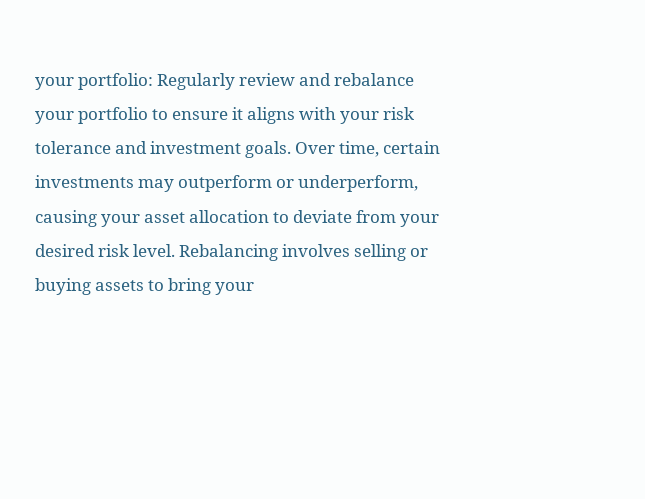your portfolio: Regularly review and rebalance your portfolio to ensure it aligns with your risk tolerance and investment goals. Over time, certain investments may outperform or underperform, causing your asset allocation to deviate from your desired risk level. Rebalancing involves selling or buying assets to bring your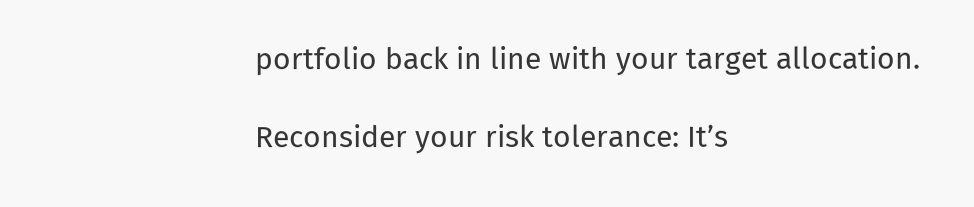portfolio back in line with your target allocation.

Reconsider your risk tolerance: It’s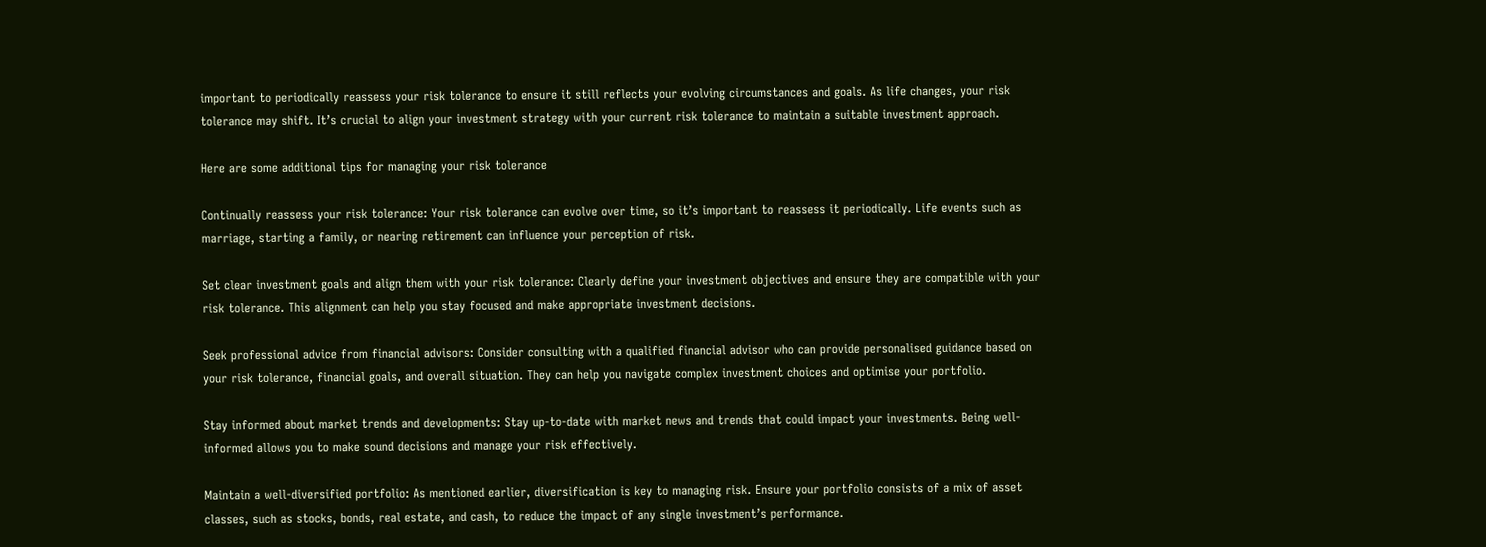important to periodically reassess your risk tolerance to ensure it still reflects your evolving circumstances and goals. As life changes, your risk tolerance may shift. It’s crucial to align your investment strategy with your current risk tolerance to maintain a suitable investment approach.

Here are some additional tips for managing your risk tolerance

Continually reassess your risk tolerance: Your risk tolerance can evolve over time, so it’s important to reassess it periodically. Life events such as marriage, starting a family, or nearing retirement can influence your perception of risk.

Set clear investment goals and align them with your risk tolerance: Clearly define your investment objectives and ensure they are compatible with your risk tolerance. This alignment can help you stay focused and make appropriate investment decisions.

Seek professional advice from financial advisors: Consider consulting with a qualified financial advisor who can provide personalised guidance based on your risk tolerance, financial goals, and overall situation. They can help you navigate complex investment choices and optimise your portfolio.

Stay informed about market trends and developments: Stay up-to-date with market news and trends that could impact your investments. Being well-informed allows you to make sound decisions and manage your risk effectively.

Maintain a well-diversified portfolio: As mentioned earlier, diversification is key to managing risk. Ensure your portfolio consists of a mix of asset classes, such as stocks, bonds, real estate, and cash, to reduce the impact of any single investment’s performance.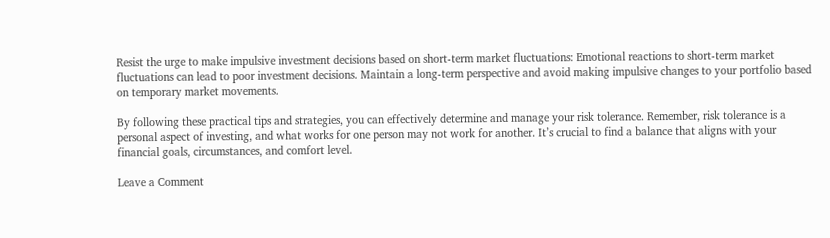Resist the urge to make impulsive investment decisions based on short-term market fluctuations: Emotional reactions to short-term market fluctuations can lead to poor investment decisions. Maintain a long-term perspective and avoid making impulsive changes to your portfolio based on temporary market movements.

By following these practical tips and strategies, you can effectively determine and manage your risk tolerance. Remember, risk tolerance is a personal aspect of investing, and what works for one person may not work for another. It’s crucial to find a balance that aligns with your financial goals, circumstances, and comfort level.

Leave a Comment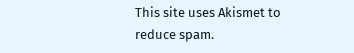This site uses Akismet to reduce spam.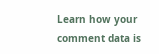Learn how your comment data is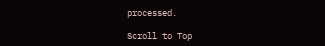processed.

Scroll to Top